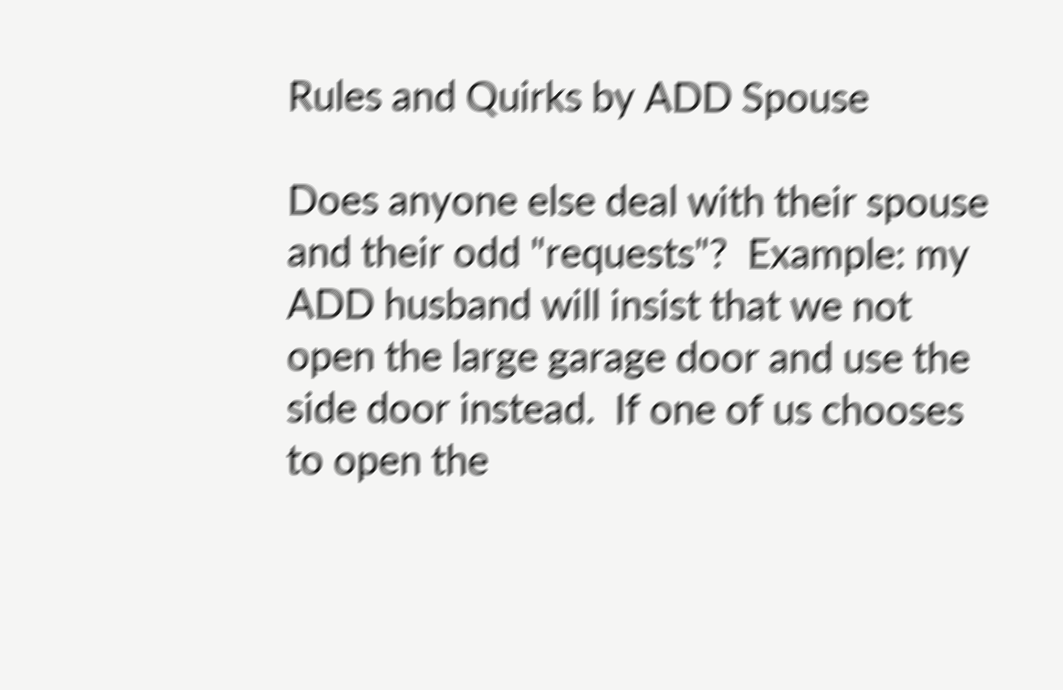Rules and Quirks by ADD Spouse

Does anyone else deal with their spouse and their odd "requests"?  Example: my ADD husband will insist that we not open the large garage door and use the side door instead.  If one of us chooses to open the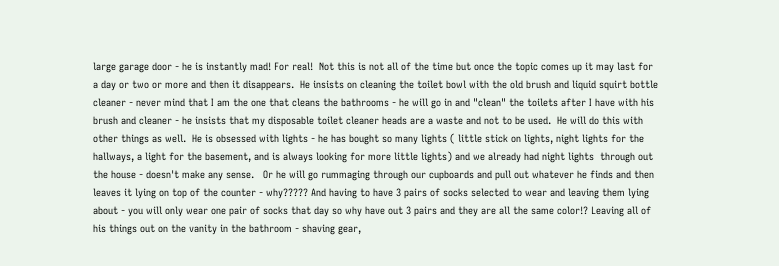large garage door - he is instantly mad! For real!  Not this is not all of the time but once the topic comes up it may last for a day or two or more and then it disappears.  He insists on cleaning the toilet bowl with the old brush and liquid squirt bottle cleaner - never mind that I am the one that cleans the bathrooms - he will go in and "clean" the toilets after I have with his brush and cleaner - he insists that my disposable toilet cleaner heads are a waste and not to be used.  He will do this with other things as well.  He is obsessed with lights - he has bought so many lights ( little stick on lights, night lights for the hallways, a light for the basement, and is always looking for more little lights) and we already had night lights  through out the house - doesn't make any sense.   Or he will go rummaging through our cupboards and pull out whatever he finds and then leaves it lying on top of the counter - why????? And having to have 3 pairs of socks selected to wear and leaving them lying about - you will only wear one pair of socks that day so why have out 3 pairs and they are all the same color!? Leaving all of his things out on the vanity in the bathroom - shaving gear,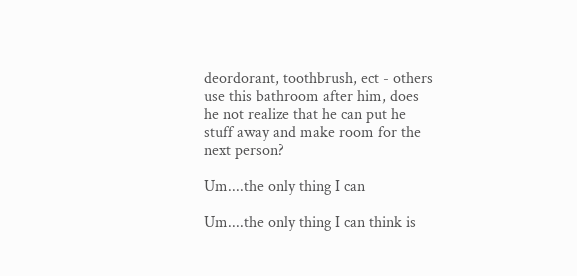deordorant, toothbrush, ect - others use this bathroom after him, does he not realize that he can put he stuff away and make room for the next person?

Um....the only thing I can

Um....the only thing I can think is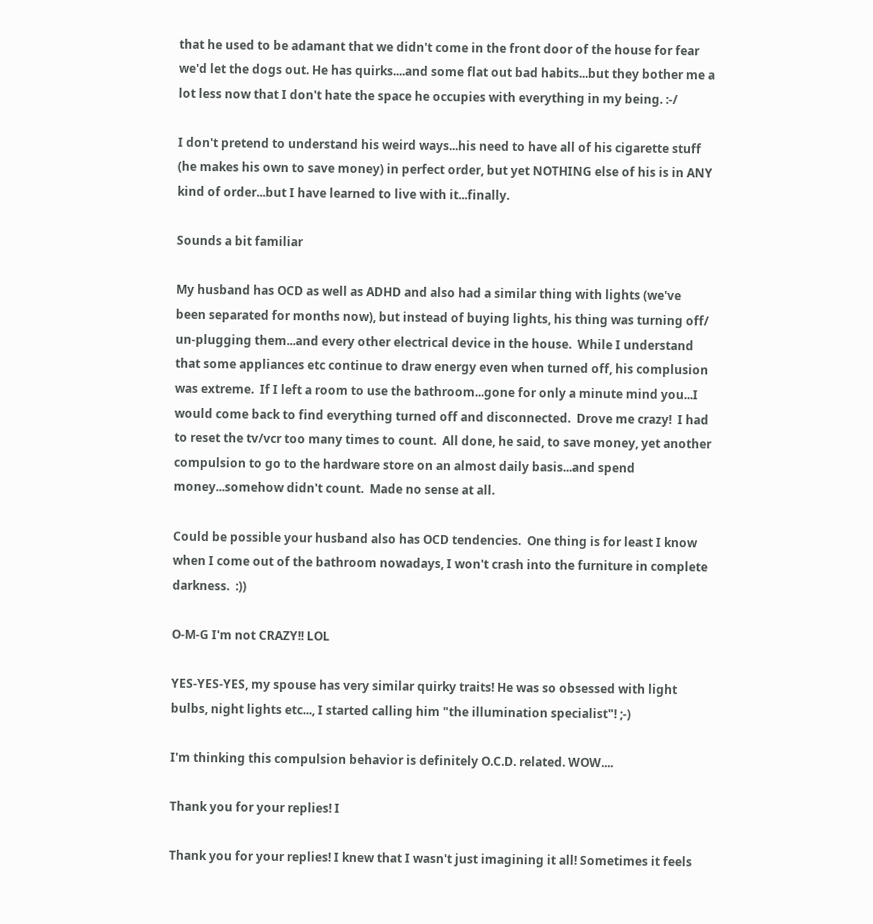that he used to be adamant that we didn't come in the front door of the house for fear we'd let the dogs out. He has quirks....and some flat out bad habits...but they bother me a lot less now that I don't hate the space he occupies with everything in my being. :-/

I don't pretend to understand his weird ways...his need to have all of his cigarette stuff (he makes his own to save money) in perfect order, but yet NOTHING else of his is in ANY kind of order...but I have learned to live with it...finally.

Sounds a bit familiar

My husband has OCD as well as ADHD and also had a similar thing with lights (we've been separated for months now), but instead of buying lights, his thing was turning off/ un-plugging them...and every other electrical device in the house.  While I understand that some appliances etc continue to draw energy even when turned off, his complusion was extreme.  If I left a room to use the bathroom...gone for only a minute mind you...I would come back to find everything turned off and disconnected.  Drove me crazy!  I had to reset the tv/vcr too many times to count.  All done, he said, to save money, yet another compulsion to go to the hardware store on an almost daily basis...and spend money...somehow didn't count.  Made no sense at all.

Could be possible your husband also has OCD tendencies.  One thing is for least I know when I come out of the bathroom nowadays, I won't crash into the furniture in complete darkness.  :))

O-M-G I'm not CRAZY!! LOL

YES-YES-YES, my spouse has very similar quirky traits! He was so obsessed with light bulbs, night lights etc..., I started calling him "the illumination specialist"! ;-)

I'm thinking this compulsion behavior is definitely O.C.D. related. WOW....

Thank you for your replies! I

Thank you for your replies! I knew that I wasn't just imagining it all! Sometimes it feels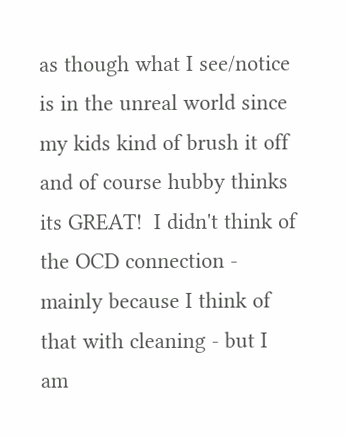as though what I see/notice is in the unreal world since my kids kind of brush it off and of course hubby thinks its GREAT!  I didn't think of the OCD connection - mainly because I think of that with cleaning - but I am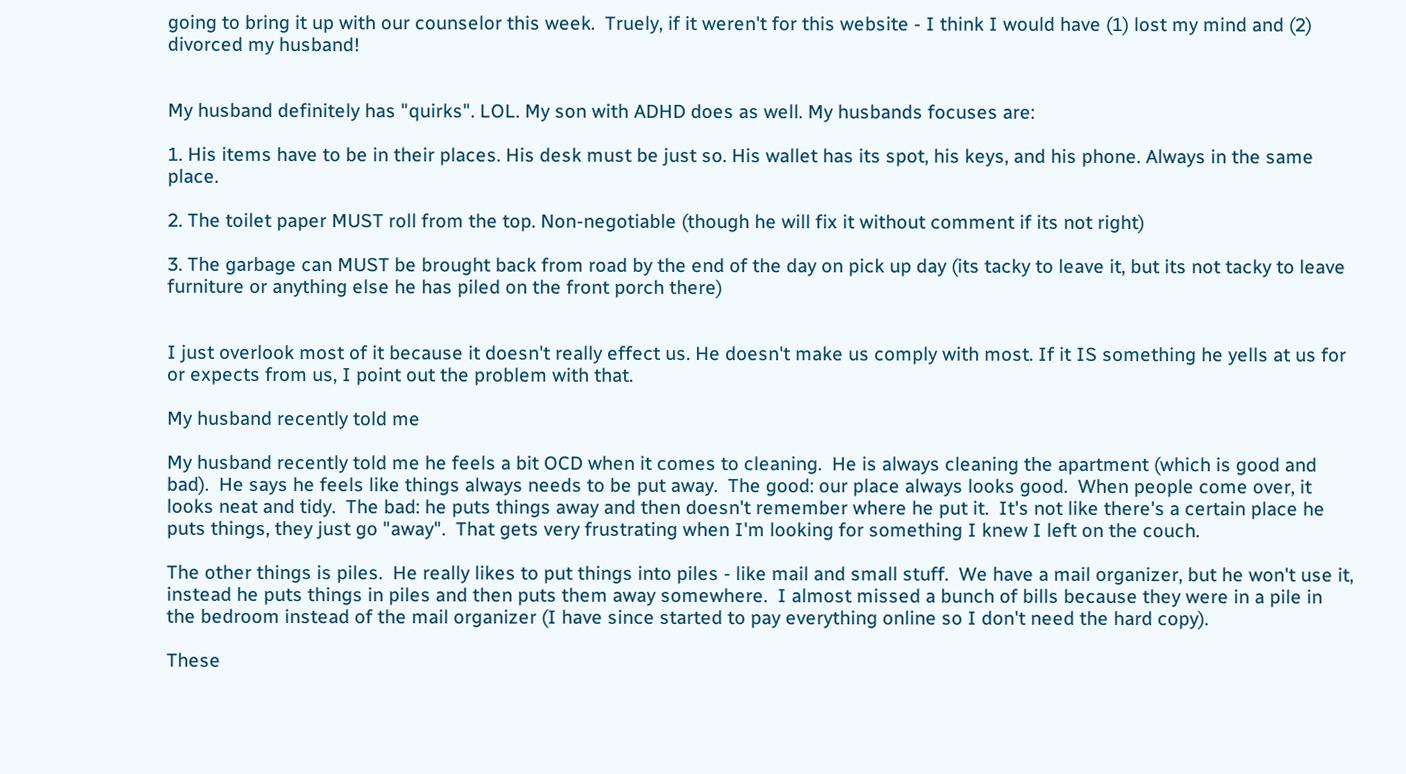going to bring it up with our counselor this week.  Truely, if it weren't for this website - I think I would have (1) lost my mind and (2) divorced my husband!


My husband definitely has "quirks". LOL. My son with ADHD does as well. My husbands focuses are:

1. His items have to be in their places. His desk must be just so. His wallet has its spot, his keys, and his phone. Always in the same place.

2. The toilet paper MUST roll from the top. Non-negotiable (though he will fix it without comment if its not right)

3. The garbage can MUST be brought back from road by the end of the day on pick up day (its tacky to leave it, but its not tacky to leave furniture or anything else he has piled on the front porch there)


I just overlook most of it because it doesn't really effect us. He doesn't make us comply with most. If it IS something he yells at us for or expects from us, I point out the problem with that.

My husband recently told me

My husband recently told me he feels a bit OCD when it comes to cleaning.  He is always cleaning the apartment (which is good and bad).  He says he feels like things always needs to be put away.  The good: our place always looks good.  When people come over, it looks neat and tidy.  The bad: he puts things away and then doesn't remember where he put it.  It's not like there's a certain place he puts things, they just go "away".  That gets very frustrating when I'm looking for something I knew I left on the couch.

The other things is piles.  He really likes to put things into piles - like mail and small stuff.  We have a mail organizer, but he won't use it, instead he puts things in piles and then puts them away somewhere.  I almost missed a bunch of bills because they were in a pile in the bedroom instead of the mail organizer (I have since started to pay everything online so I don't need the hard copy).

These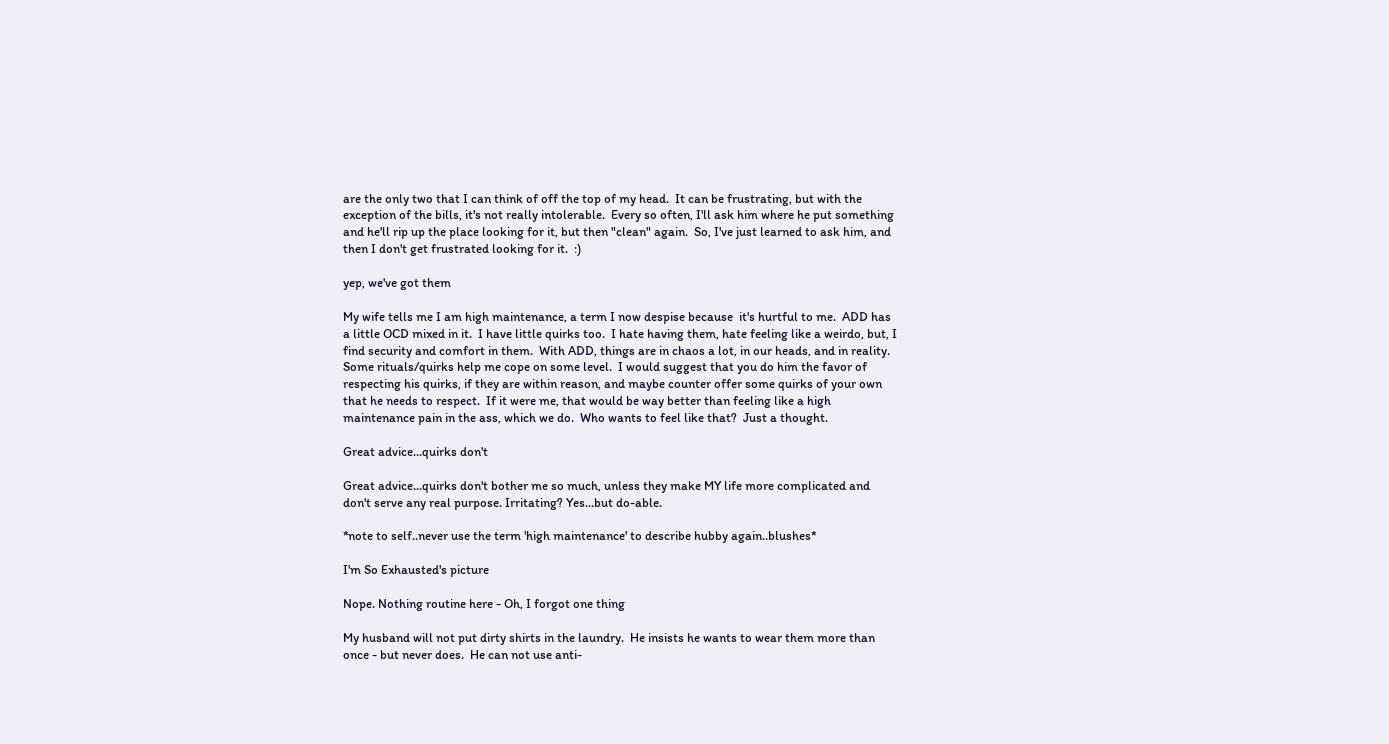are the only two that I can think of off the top of my head.  It can be frustrating, but with the exception of the bills, it's not really intolerable.  Every so often, I'll ask him where he put something and he'll rip up the place looking for it, but then "clean" again.  So, I've just learned to ask him, and then I don't get frustrated looking for it.  :)

yep, we've got them

My wife tells me I am high maintenance, a term I now despise because  it's hurtful to me.  ADD has a little OCD mixed in it.  I have little quirks too.  I hate having them, hate feeling like a weirdo, but, I find security and comfort in them.  With ADD, things are in chaos a lot, in our heads, and in reality.  Some rituals/quirks help me cope on some level.  I would suggest that you do him the favor of respecting his quirks, if they are within reason, and maybe counter offer some quirks of your own that he needs to respect.  If it were me, that would be way better than feeling like a high maintenance pain in the ass, which we do.  Who wants to feel like that?  Just a thought.

Great advice...quirks don't

Great advice...quirks don't bother me so much, unless they make MY life more complicated and don't serve any real purpose. Irritating? Yes...but do-able.

*note to self..never use the term 'high maintenance' to describe hubby again..blushes*

I'm So Exhausted's picture

Nope. Nothing routine here - Oh, I forgot one thing

My husband will not put dirty shirts in the laundry.  He insists he wants to wear them more than once - but never does.  He can not use anti-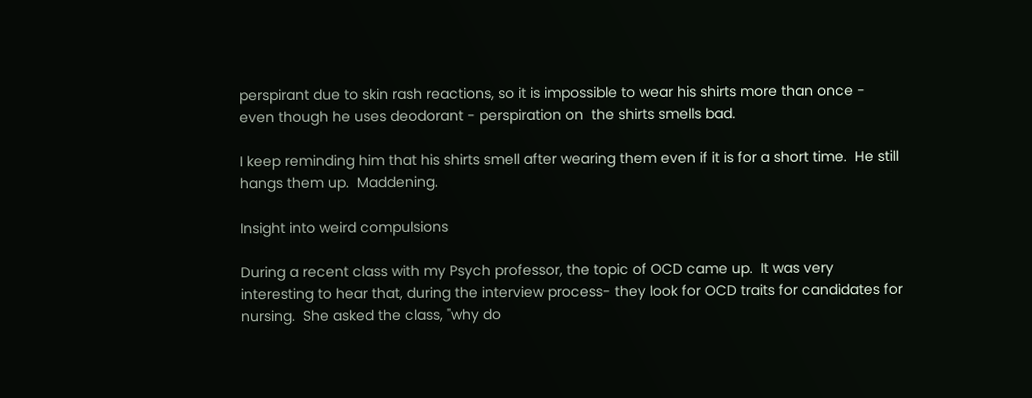perspirant due to skin rash reactions, so it is impossible to wear his shirts more than once - even though he uses deodorant - perspiration on  the shirts smells bad.

I keep reminding him that his shirts smell after wearing them even if it is for a short time.  He still hangs them up.  Maddening.

Insight into weird compulsions

During a recent class with my Psych professor, the topic of OCD came up.  It was very interesting to hear that, during the interview process- they look for OCD traits for candidates for nursing.  She asked the class, "why do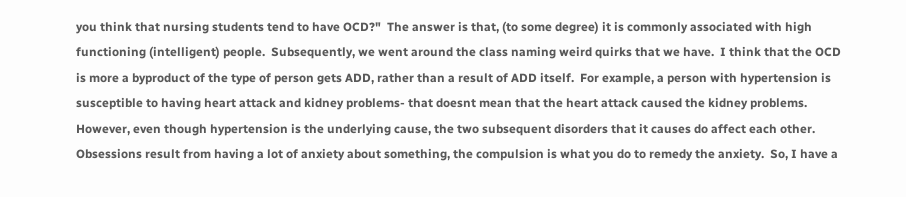you think that nursing students tend to have OCD?"  The answer is that, (to some degree) it is commonly associated with high functioning (intelligent) people.  Subsequently, we went around the class naming weird quirks that we have.  I think that the OCD is more a byproduct of the type of person gets ADD, rather than a result of ADD itself.  For example, a person with hypertension is susceptible to having heart attack and kidney problems- that doesnt mean that the heart attack caused the kidney problems.  However, even though hypertension is the underlying cause, the two subsequent disorders that it causes do affect each other.  Obsessions result from having a lot of anxiety about something, the compulsion is what you do to remedy the anxiety.  So, I have a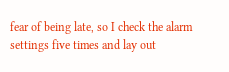fear of being late, so I check the alarm settings five times and lay out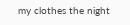my clothes the night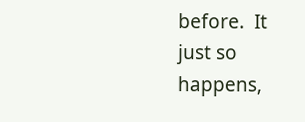before.  It just so happens,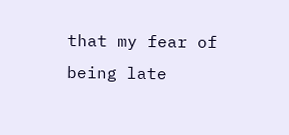that my fear of being late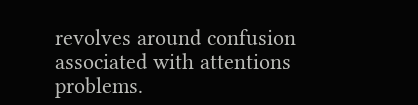revolves around confusion associated with attentions problems.